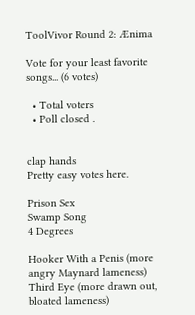ToolVivor Round 2: Ænima

Vote for your least favorite songs... (6 votes)

  • Total voters
  • Poll closed .


clap hands
Pretty easy votes here.

Prison Sex
Swamp Song
4 Degrees

Hooker With a Penis (more angry Maynard lameness)
Third Eye (more drawn out, bloated lameness)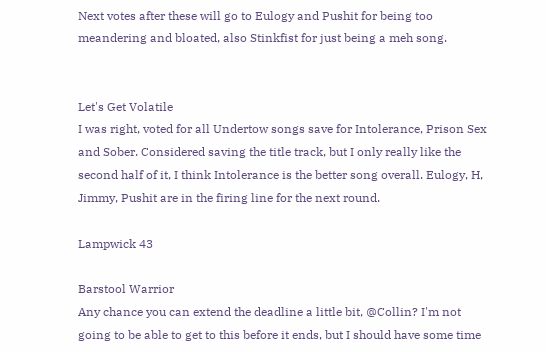Next votes after these will go to Eulogy and Pushit for being too meandering and bloated, also Stinkfist for just being a meh song.


Let's Get Volatile
I was right, voted for all Undertow songs save for Intolerance, Prison Sex and Sober. Considered saving the title track, but I only really like the second half of it, I think Intolerance is the better song overall. Eulogy, H, Jimmy, Pushit are in the firing line for the next round.

Lampwick 43

Barstool Warrior
Any chance you can extend the deadline a little bit, @Collin? I'm not going to be able to get to this before it ends, but I should have some time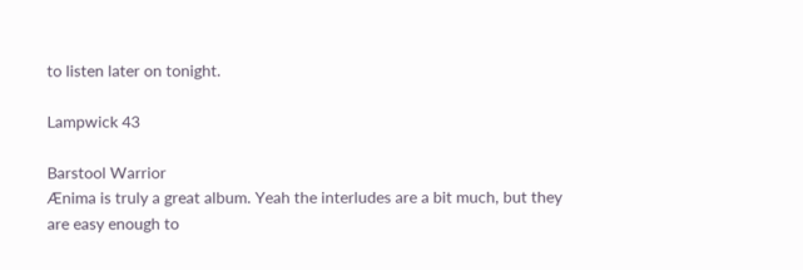to listen later on tonight.

Lampwick 43

Barstool Warrior
Ænima is truly a great album. Yeah the interludes are a bit much, but they are easy enough to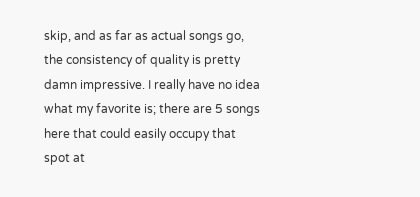skip, and as far as actual songs go, the consistency of quality is pretty damn impressive. I really have no idea what my favorite is; there are 5 songs here that could easily occupy that spot at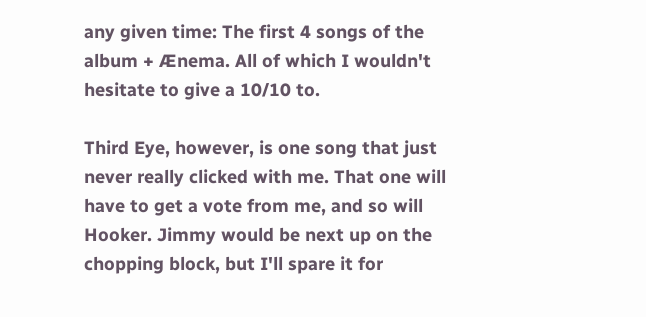any given time: The first 4 songs of the album + Ænema. All of which I wouldn't hesitate to give a 10/10 to.

Third Eye, however, is one song that just never really clicked with me. That one will have to get a vote from me, and so will Hooker. Jimmy would be next up on the chopping block, but I'll spare it for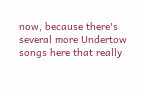now, because there's several more Undertow songs here that really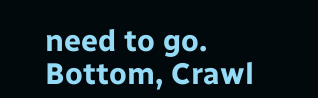need to go.
Bottom, Crawl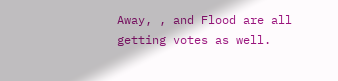Away, , and Flood are all getting votes as well.